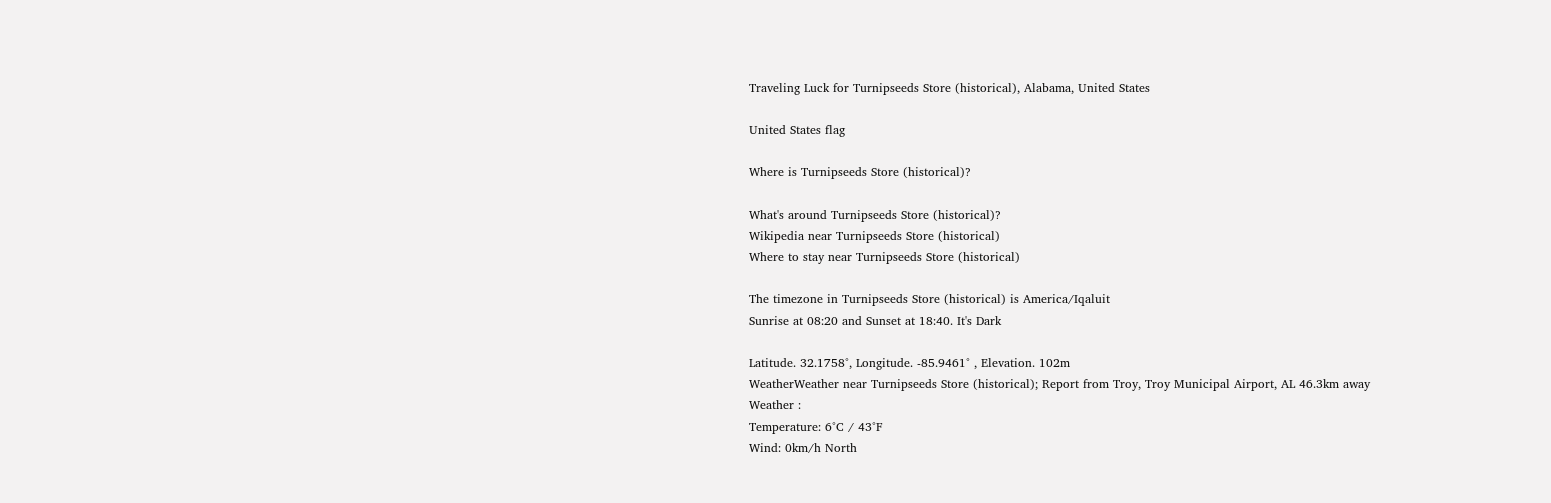Traveling Luck for Turnipseeds Store (historical), Alabama, United States

United States flag

Where is Turnipseeds Store (historical)?

What's around Turnipseeds Store (historical)?
Wikipedia near Turnipseeds Store (historical)
Where to stay near Turnipseeds Store (historical)

The timezone in Turnipseeds Store (historical) is America/Iqaluit
Sunrise at 08:20 and Sunset at 18:40. It's Dark

Latitude. 32.1758°, Longitude. -85.9461° , Elevation. 102m
WeatherWeather near Turnipseeds Store (historical); Report from Troy, Troy Municipal Airport, AL 46.3km away
Weather :
Temperature: 6°C / 43°F
Wind: 0km/h North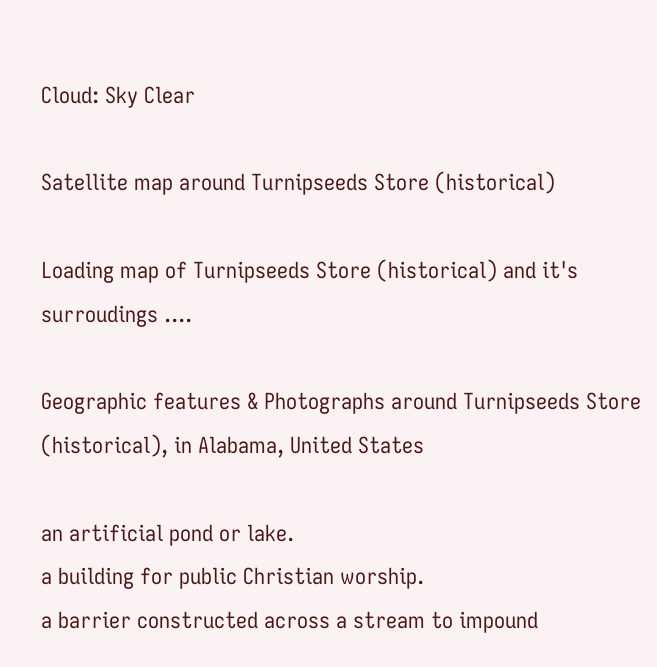Cloud: Sky Clear

Satellite map around Turnipseeds Store (historical)

Loading map of Turnipseeds Store (historical) and it's surroudings ....

Geographic features & Photographs around Turnipseeds Store (historical), in Alabama, United States

an artificial pond or lake.
a building for public Christian worship.
a barrier constructed across a stream to impound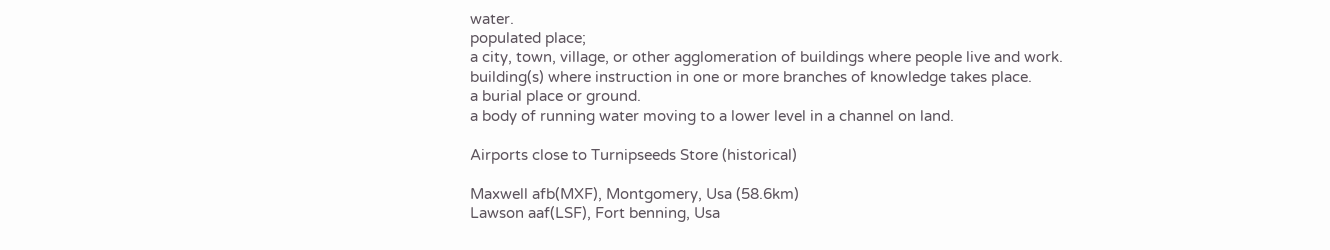water.
populated place;
a city, town, village, or other agglomeration of buildings where people live and work.
building(s) where instruction in one or more branches of knowledge takes place.
a burial place or ground.
a body of running water moving to a lower level in a channel on land.

Airports close to Turnipseeds Store (historical)

Maxwell afb(MXF), Montgomery, Usa (58.6km)
Lawson aaf(LSF), Fort benning, Usa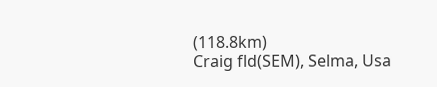(118.8km)
Craig fld(SEM), Selma, Usa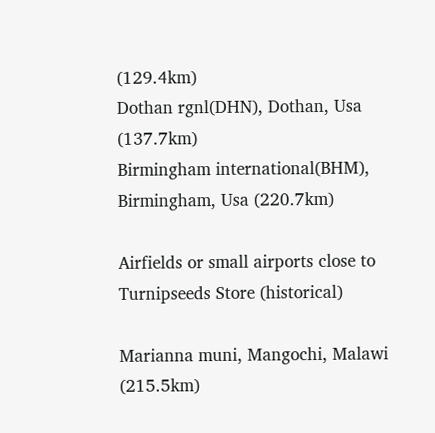(129.4km)
Dothan rgnl(DHN), Dothan, Usa (137.7km)
Birmingham international(BHM), Birmingham, Usa (220.7km)

Airfields or small airports close to Turnipseeds Store (historical)

Marianna muni, Mangochi, Malawi (215.5km)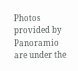Photos provided by Panoramio are under the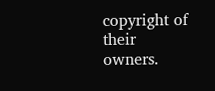copyright of their owners.